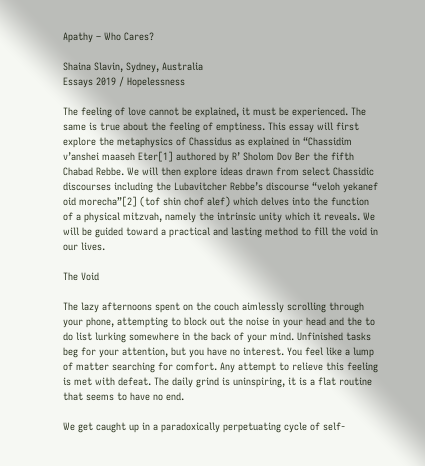Apathy – Who Cares?

Shaina Slavin, Sydney, Australia
Essays 2019 / Hopelessness

The feeling of love cannot be explained, it must be experienced. The same is true about the feeling of emptiness. This essay will first explore the metaphysics of Chassidus as explained in “Chassidim v’anshei maaseh Eter[1] authored by R’ Sholom Dov Ber the fifth Chabad Rebbe. We will then explore ideas drawn from select Chassidic discourses including the Lubavitcher Rebbe’s discourse “veloh yekanef oid morecha”[2] (tof shin chof alef) which delves into the function of a physical mitzvah, namely the intrinsic unity which it reveals. We will be guided toward a practical and lasting method to fill the void in our lives.

The Void

The lazy afternoons spent on the couch aimlessly scrolling through your phone, attempting to block out the noise in your head and the to do list lurking somewhere in the back of your mind. Unfinished tasks beg for your attention, but you have no interest. You feel like a lump of matter searching for comfort. Any attempt to relieve this feeling is met with defeat. The daily grind is uninspiring, it is a flat routine that seems to have no end.

We get caught up in a paradoxically perpetuating cycle of self-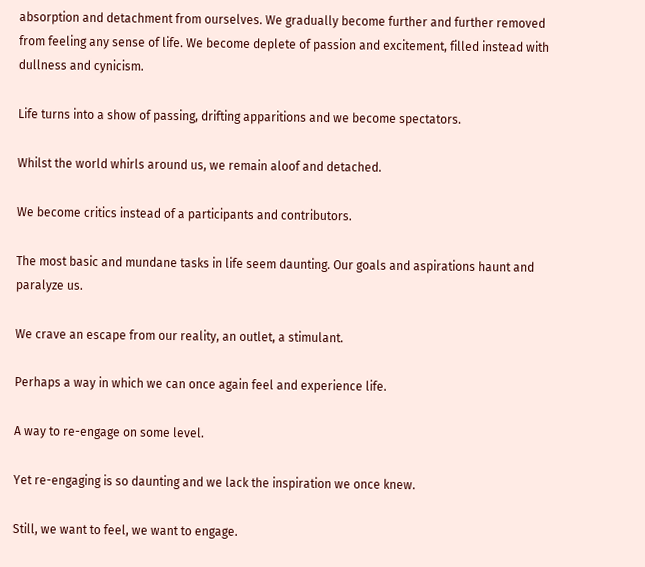absorption and detachment from ourselves. We gradually become further and further removed from feeling any sense of life. We become deplete of passion and excitement, filled instead with dullness and cynicism.

Life turns into a show of passing, drifting apparitions and we become spectators.

Whilst the world whirls around us, we remain aloof and detached.

We become critics instead of a participants and contributors.

The most basic and mundane tasks in life seem daunting. Our goals and aspirations haunt and paralyze us.

We crave an escape from our reality, an outlet, a stimulant.

Perhaps a way in which we can once again feel and experience life.

A way to re-engage on some level.

Yet re-engaging is so daunting and we lack the inspiration we once knew.

Still, we want to feel, we want to engage.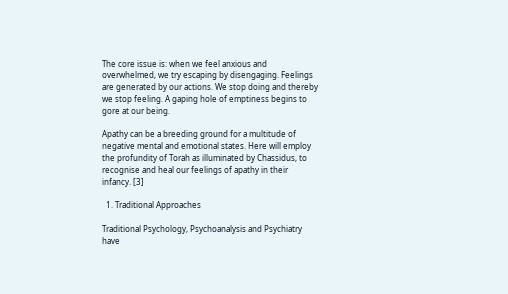The core issue is: when we feel anxious and overwhelmed, we try escaping by disengaging. Feelings are generated by our actions. We stop doing and thereby we stop feeling. A gaping hole of emptiness begins to gore at our being.

Apathy can be a breeding ground for a multitude of negative mental and emotional states. Here will employ the profundity of Torah as illuminated by Chassidus, to recognise and heal our feelings of apathy in their infancy. [3]

  1. Traditional Approaches

Traditional Psychology, Psychoanalysis and Psychiatry have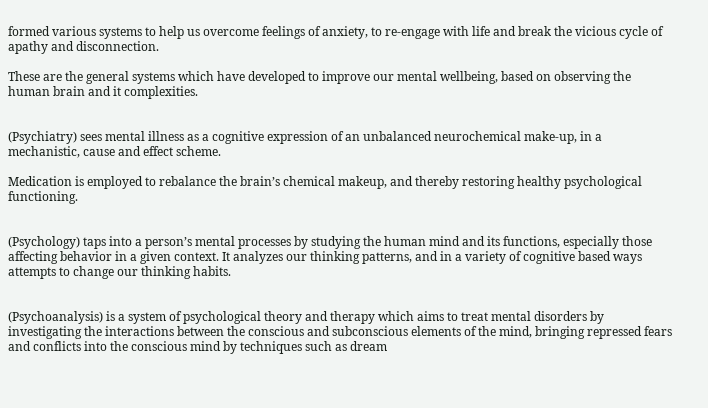formed various systems to help us overcome feelings of anxiety, to re-engage with life and break the vicious cycle of apathy and disconnection.

These are the general systems which have developed to improve our mental wellbeing, based on observing the human brain and it complexities.


(Psychiatry) sees mental illness as a cognitive expression of an unbalanced neurochemical make-up, in a mechanistic, cause and effect scheme.

Medication is employed to rebalance the brain’s chemical makeup, and thereby restoring healthy psychological functioning.


(Psychology) taps into a person’s mental processes by studying the human mind and its functions, especially those affecting behavior in a given context. It analyzes our thinking patterns, and in a variety of cognitive based ways attempts to change our thinking habits.


(Psychoanalysis) is a system of psychological theory and therapy which aims to treat mental disorders by investigating the interactions between the conscious and subconscious elements of the mind, bringing repressed fears and conflicts into the conscious mind by techniques such as dream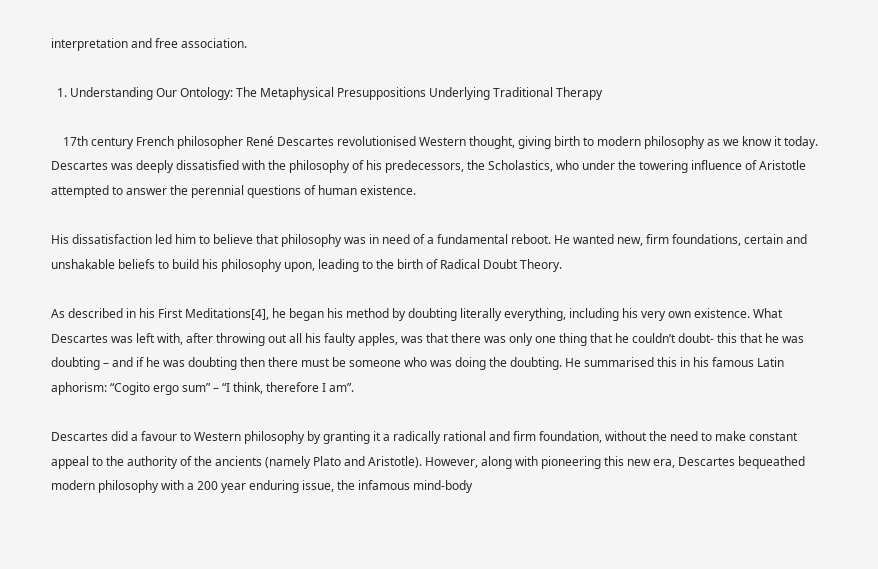interpretation and free association.

  1. Understanding Our Ontology: The Metaphysical Presuppositions Underlying Traditional Therapy

    17th century French philosopher René Descartes revolutionised Western thought, giving birth to modern philosophy as we know it today. Descartes was deeply dissatisfied with the philosophy of his predecessors, the Scholastics, who under the towering influence of Aristotle attempted to answer the perennial questions of human existence.

His dissatisfaction led him to believe that philosophy was in need of a fundamental reboot. He wanted new, firm foundations, certain and unshakable beliefs to build his philosophy upon, leading to the birth of Radical Doubt Theory.

As described in his First Meditations[4], he began his method by doubting literally everything, including his very own existence. What Descartes was left with, after throwing out all his faulty apples, was that there was only one thing that he couldn’t doubt- this that he was doubting – and if he was doubting then there must be someone who was doing the doubting. He summarised this in his famous Latin aphorism: “Cogito ergo sum” – “I think, therefore I am”.

Descartes did a favour to Western philosophy by granting it a radically rational and firm foundation, without the need to make constant appeal to the authority of the ancients (namely Plato and Aristotle). However, along with pioneering this new era, Descartes bequeathed modern philosophy with a 200 year enduring issue, the infamous mind-body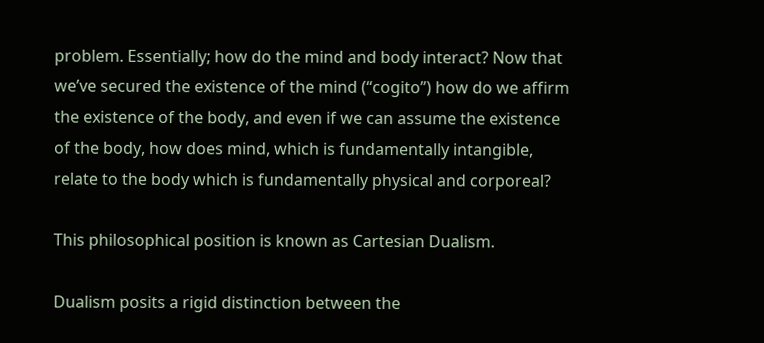problem. Essentially; how do the mind and body interact? Now that we’ve secured the existence of the mind (“cogito”) how do we affirm the existence of the body, and even if we can assume the existence of the body, how does mind, which is fundamentally intangible, relate to the body which is fundamentally physical and corporeal?

This philosophical position is known as Cartesian Dualism.

Dualism posits a rigid distinction between the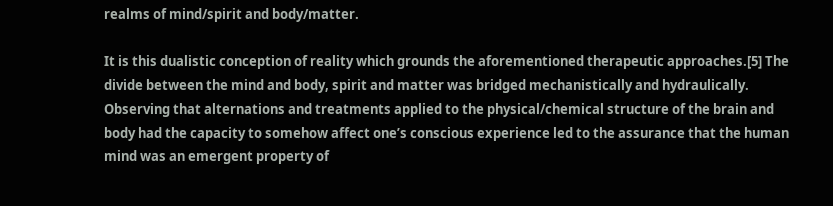realms of mind/spirit and body/matter.

It is this dualistic conception of reality which grounds the aforementioned therapeutic approaches.[5] The divide between the mind and body, spirit and matter was bridged mechanistically and hydraulically. Observing that alternations and treatments applied to the physical/chemical structure of the brain and body had the capacity to somehow affect one’s conscious experience led to the assurance that the human mind was an emergent property of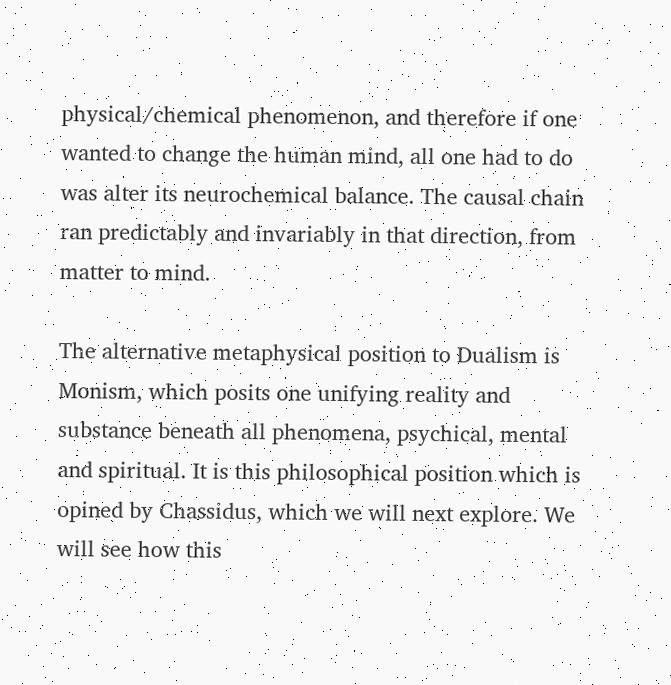physical/chemical phenomenon, and therefore if one wanted to change the human mind, all one had to do was alter its neurochemical balance. The causal chain ran predictably and invariably in that direction, from matter to mind.

The alternative metaphysical position to Dualism is Monism, which posits one unifying reality and substance beneath all phenomena, psychical, mental and spiritual. It is this philosophical position which is opined by Chassidus, which we will next explore. We will see how this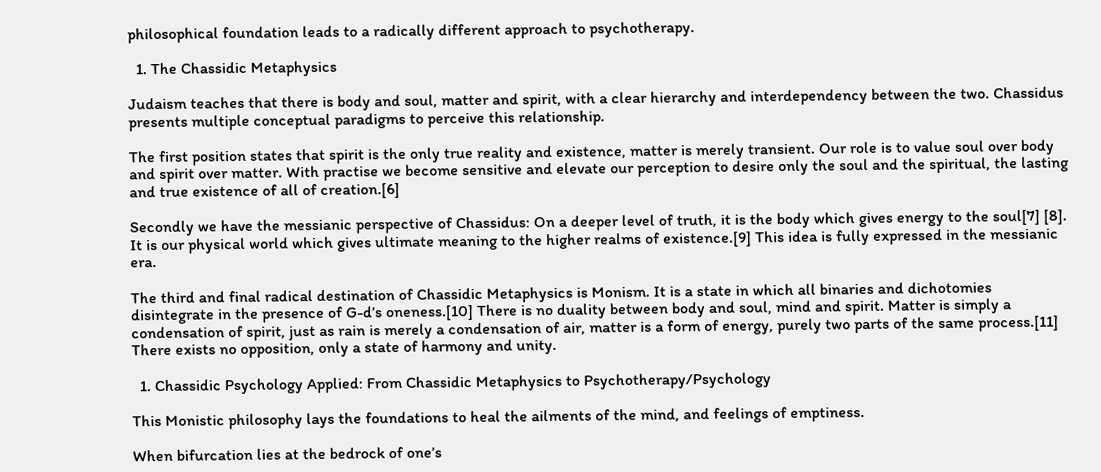philosophical foundation leads to a radically different approach to psychotherapy.

  1. The Chassidic Metaphysics

Judaism teaches that there is body and soul, matter and spirit, with a clear hierarchy and interdependency between the two. Chassidus presents multiple conceptual paradigms to perceive this relationship.

The first position states that spirit is the only true reality and existence, matter is merely transient. Our role is to value soul over body and spirit over matter. With practise we become sensitive and elevate our perception to desire only the soul and the spiritual, the lasting and true existence of all of creation.[6]

Secondly we have the messianic perspective of Chassidus: On a deeper level of truth, it is the body which gives energy to the soul[7] [8]. It is our physical world which gives ultimate meaning to the higher realms of existence.[9] This idea is fully expressed in the messianic era.

The third and final radical destination of Chassidic Metaphysics is Monism. It is a state in which all binaries and dichotomies disintegrate in the presence of G-d’s oneness.[10] There is no duality between body and soul, mind and spirit. Matter is simply a condensation of spirit, just as rain is merely a condensation of air, matter is a form of energy, purely two parts of the same process.[11] There exists no opposition, only a state of harmony and unity.

  1. Chassidic Psychology Applied: From Chassidic Metaphysics to Psychotherapy/Psychology

This Monistic philosophy lays the foundations to heal the ailments of the mind, and feelings of emptiness.

When bifurcation lies at the bedrock of one’s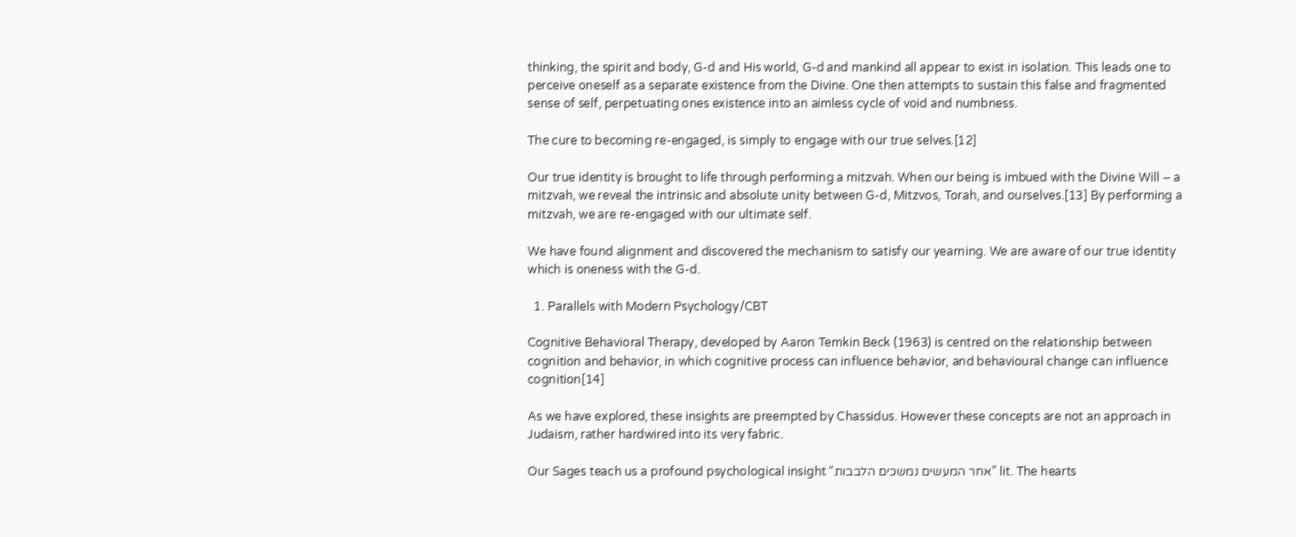thinking, the spirit and body, G-d and His world, G-d and mankind all appear to exist in isolation. This leads one to perceive oneself as a separate existence from the Divine. One then attempts to sustain this false and fragmented sense of self, perpetuating ones existence into an aimless cycle of void and numbness.

The cure to becoming re-engaged, is simply to engage with our true selves.[12]

Our true identity is brought to life through performing a mitzvah. When our being is imbued with the Divine Will – a mitzvah, we reveal the intrinsic and absolute unity between G-d, Mitzvos, Torah, and ourselves.[13] By performing a mitzvah, we are re-engaged with our ultimate self.

We have found alignment and discovered the mechanism to satisfy our yearning. We are aware of our true identity which is oneness with the G-d.

  1. Parallels with Modern Psychology/CBT

Cognitive Behavioral Therapy, developed by Aaron Temkin Beck (1963) is centred on the relationship between cognition and behavior, in which cognitive process can influence behavior, and behavioural change can influence cognition[14]

As we have explored, these insights are preempted by Chassidus. However these concepts are not an approach in Judaism, rather hardwired into its very fabric.

Our Sages teach us a profound psychological insight “אחר המעשים נמשכים הלבבות” lit. The hearts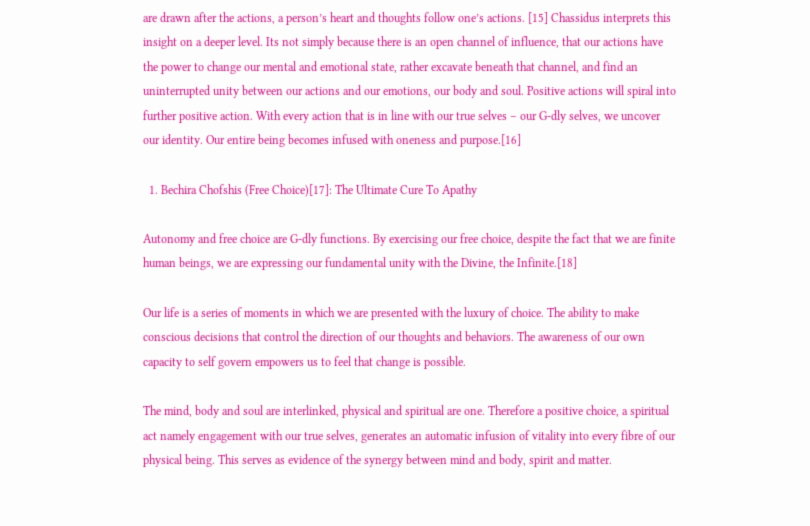are drawn after the actions, a person’s heart and thoughts follow one’s actions. [15] Chassidus interprets this insight on a deeper level. Its not simply because there is an open channel of influence, that our actions have the power to change our mental and emotional state, rather excavate beneath that channel, and find an uninterrupted unity between our actions and our emotions, our body and soul. Positive actions will spiral into further positive action. With every action that is in line with our true selves – our G-dly selves, we uncover our identity. Our entire being becomes infused with oneness and purpose.[16]

  1. Bechira Chofshis (Free Choice)[17]: The Ultimate Cure To Apathy

Autonomy and free choice are G-dly functions. By exercising our free choice, despite the fact that we are finite human beings, we are expressing our fundamental unity with the Divine, the Infinite.[18]

Our life is a series of moments in which we are presented with the luxury of choice. The ability to make conscious decisions that control the direction of our thoughts and behaviors. The awareness of our own capacity to self govern empowers us to feel that change is possible.

The mind, body and soul are interlinked, physical and spiritual are one. Therefore a positive choice, a spiritual act namely engagement with our true selves, generates an automatic infusion of vitality into every fibre of our physical being. This serves as evidence of the synergy between mind and body, spirit and matter.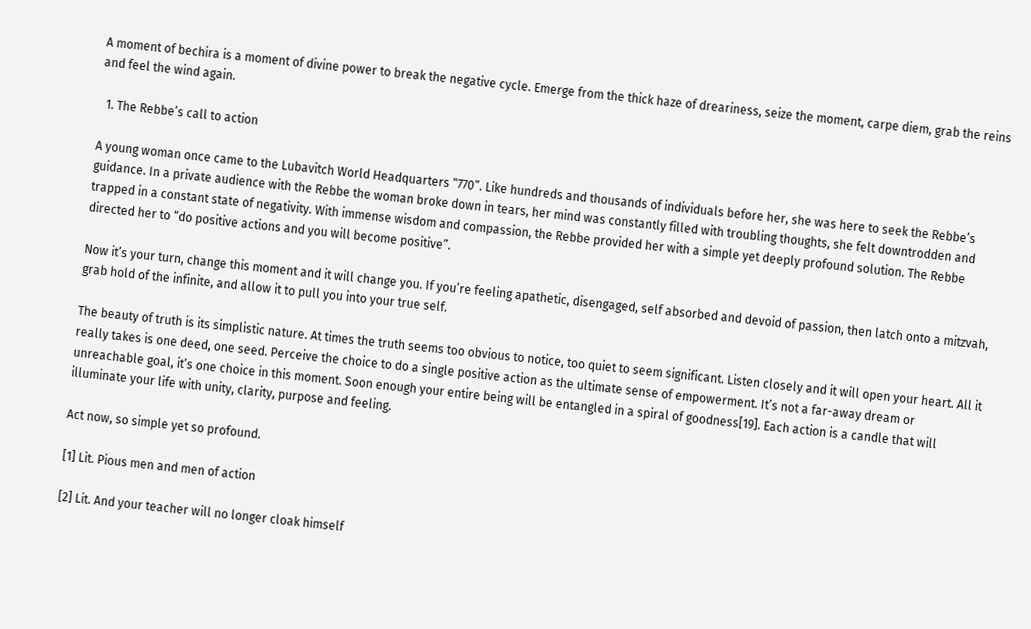A moment of bechira is a moment of divine power to break the negative cycle. Emerge from the thick haze of dreariness, seize the moment, carpe diem, grab the reins and feel the wind again.

  1. The Rebbe’s call to action

A young woman once came to the Lubavitch World Headquarters “770”. Like hundreds and thousands of individuals before her, she was here to seek the Rebbe’s guidance. In a private audience with the Rebbe the woman broke down in tears, her mind was constantly filled with troubling thoughts, she felt downtrodden and trapped in a constant state of negativity. With immense wisdom and compassion, the Rebbe provided her with a simple yet deeply profound solution. The Rebbe directed her to “do positive actions and you will become positive”.

Now it’s your turn, change this moment and it will change you. If you’re feeling apathetic, disengaged, self absorbed and devoid of passion, then latch onto a mitzvah, grab hold of the infinite, and allow it to pull you into your true self.

The beauty of truth is its simplistic nature. At times the truth seems too obvious to notice, too quiet to seem significant. Listen closely and it will open your heart. All it really takes is one deed, one seed. Perceive the choice to do a single positive action as the ultimate sense of empowerment. It’s not a far-away dream or unreachable goal, it’s one choice in this moment. Soon enough your entire being will be entangled in a spiral of goodness[19]. Each action is a candle that will illuminate your life with unity, clarity, purpose and feeling.

Act now, so simple yet so profound.

[1] Lit. Pious men and men of action

[2] Lit. And your teacher will no longer cloak himself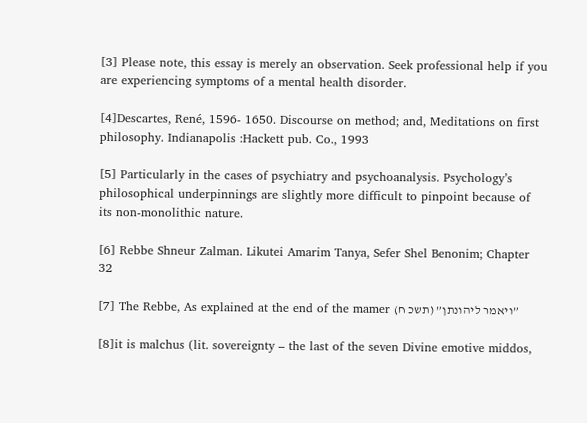[3] Please note, this essay is merely an observation. Seek professional help if you are experiencing symptoms of a mental health disorder.

[4]Descartes, René, 1596- 1650. Discourse on method; and, Meditations on first philosophy. Indianapolis :Hackett pub. Co., 1993

[5] Particularly in the cases of psychiatry and psychoanalysis. Psychology’s philosophical underpinnings are slightly more difficult to pinpoint because of its non-monolithic nature.

[6] Rebbe Shneur Zalman. Likutei Amarim Tanya, Sefer Shel Benonim; Chapter 32

[7] The Rebbe, As explained at the end of the mamer (ויאמר ליהונתן” (תשכ ח”

[8]it is malchus (lit. sovereignty – the last of the seven Divine emotive middos,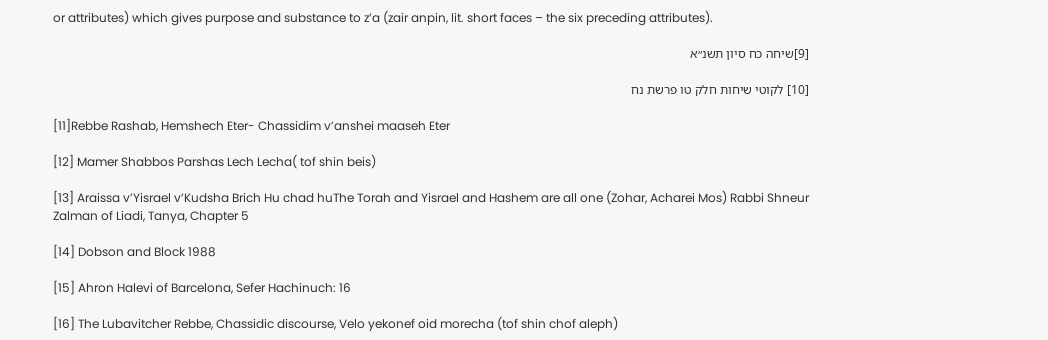or attributes) which gives purpose and substance to z’a (zair anpin, lit. short faces – the six preceding attributes).

[9]שיחה כח סיון תשנ״א

[10] לקוטי שיחות חלק טו פרשת נח

[11]Rebbe Rashab, Hemshech Eter- Chassidim v’anshei maaseh Eter

[12] Mamer Shabbos Parshas Lech Lecha( tof shin beis)

[13] Araissa v’Yisrael v’Kudsha Brich Hu chad huThe Torah and Yisrael and Hashem are all one (Zohar, Acharei Mos) Rabbi Shneur Zalman of Liadi, Tanya, Chapter 5

[14] Dobson and Block 1988

[15] Ahron Halevi of Barcelona, Sefer Hachinuch: 16

[16] The Lubavitcher Rebbe, Chassidic discourse, Velo yekonef oid morecha (tof shin chof aleph)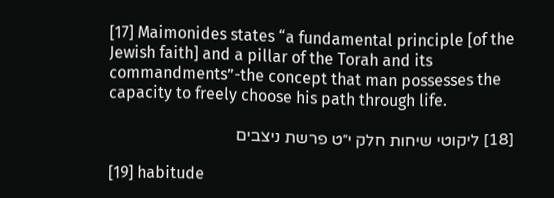[17] Maimonides states “a fundamental principle [of the Jewish faith] and a pillar of the Torah and its commandments”-the concept that man possesses the capacity to freely choose his path through life.

[18] ליקוטי שיחות חלק י״ט פרשת ניצבים

[19] habitude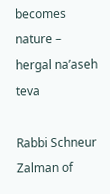becomes nature – hergal na’aseh teva

Rabbi Schneur Zalman of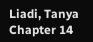Liadi, Tanya Chapter 14